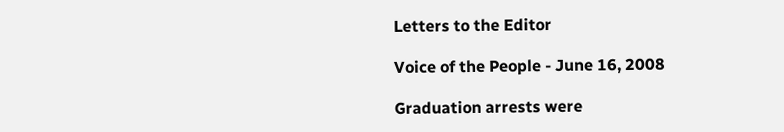Letters to the Editor

Voice of the People - June 16, 2008

Graduation arrests were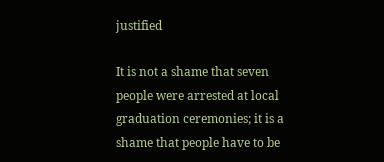justified

It is not a shame that seven people were arrested at local graduation ceremonies; it is a shame that people have to be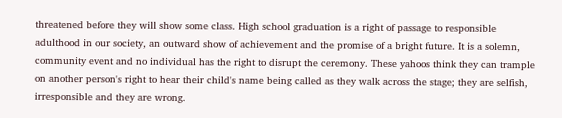threatened before they will show some class. High school graduation is a right of passage to responsible adulthood in our society, an outward show of achievement and the promise of a bright future. It is a solemn, community event and no individual has the right to disrupt the ceremony. These yahoos think they can trample on another person's right to hear their child's name being called as they walk across the stage; they are selfish, irresponsible and they are wrong.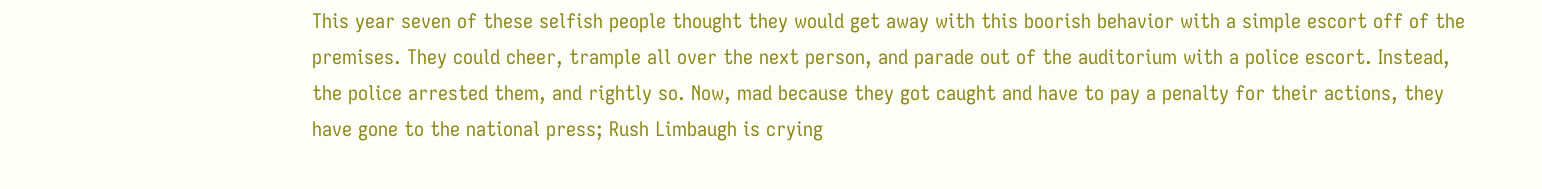This year seven of these selfish people thought they would get away with this boorish behavior with a simple escort off of the premises. They could cheer, trample all over the next person, and parade out of the auditorium with a police escort. Instead, the police arrested them, and rightly so. Now, mad because they got caught and have to pay a penalty for their actions, they have gone to the national press; Rush Limbaugh is crying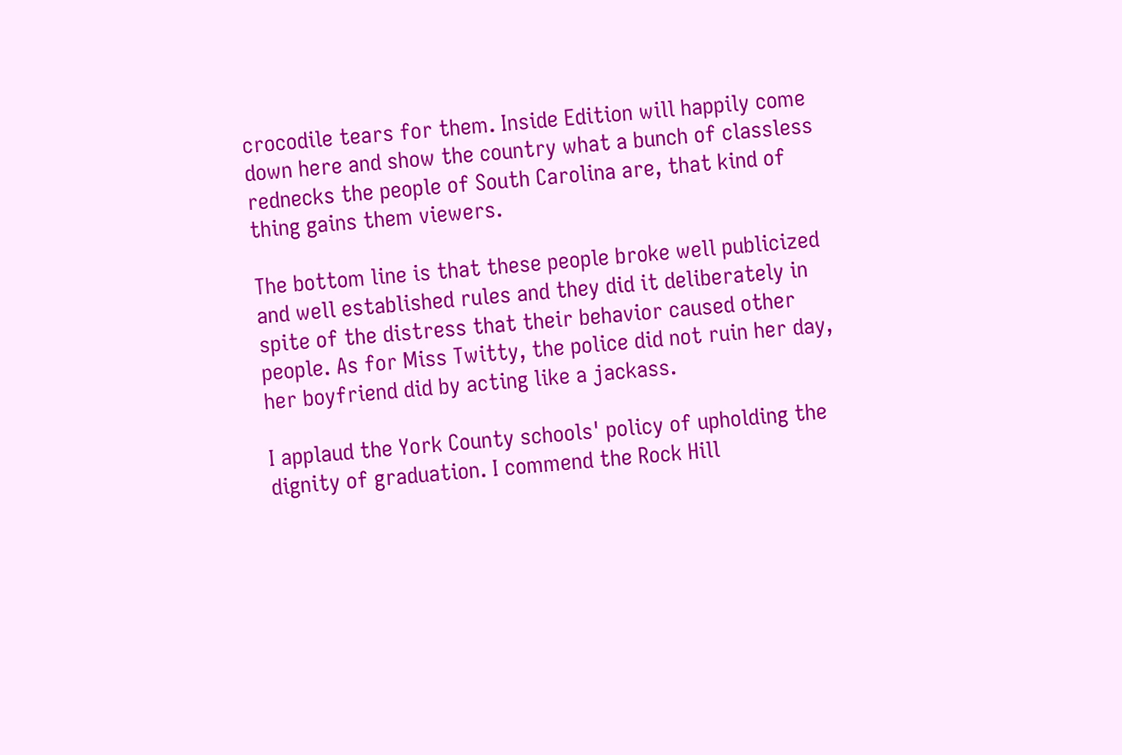crocodile tears for them. Inside Edition will happily come down here and show the country what a bunch of classless rednecks the people of South Carolina are, that kind of thing gains them viewers.

The bottom line is that these people broke well publicized and well established rules and they did it deliberately in spite of the distress that their behavior caused other people. As for Miss Twitty, the police did not ruin her day, her boyfriend did by acting like a jackass.

I applaud the York County schools' policy of upholding the dignity of graduation. I commend the Rock Hill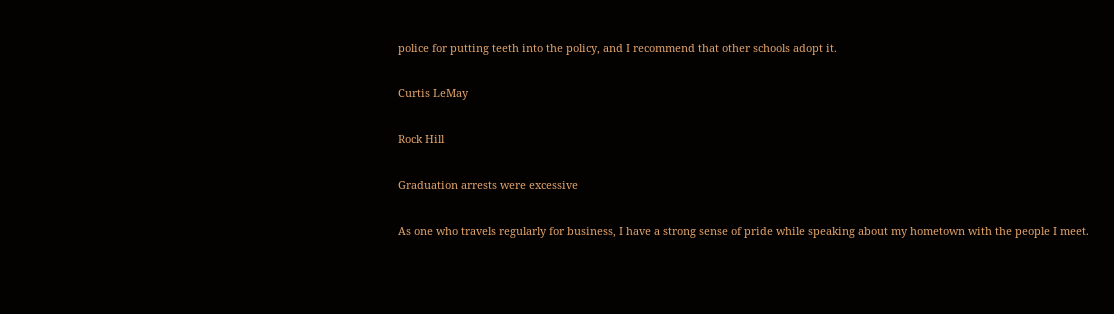police for putting teeth into the policy, and I recommend that other schools adopt it.

Curtis LeMay

Rock Hill

Graduation arrests were excessive

As one who travels regularly for business, I have a strong sense of pride while speaking about my hometown with the people I meet.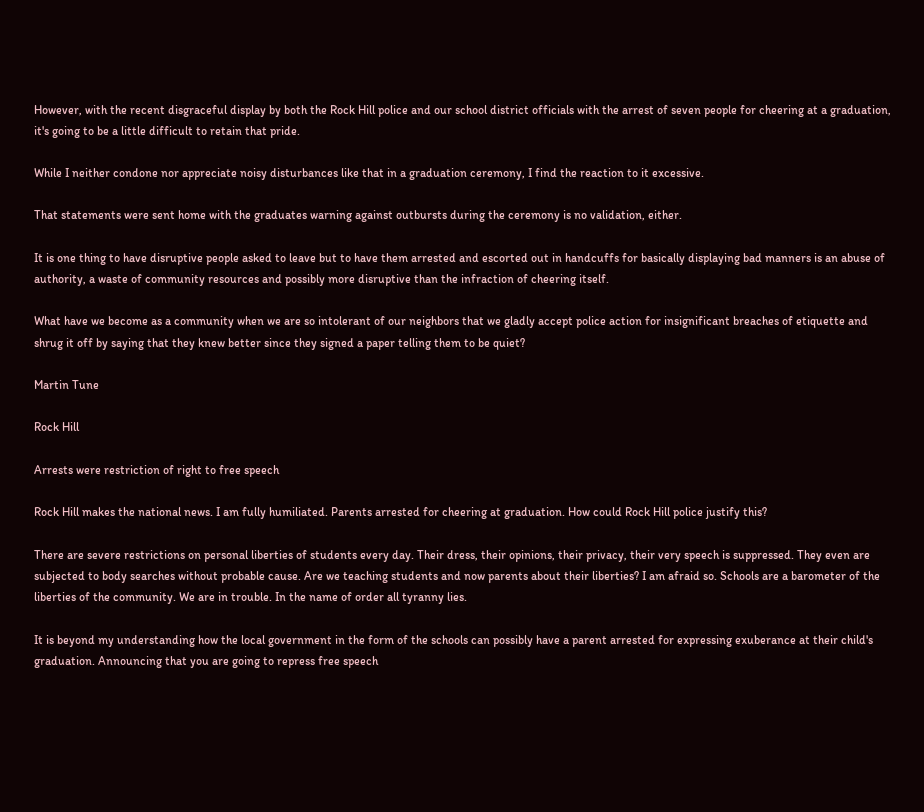However, with the recent disgraceful display by both the Rock Hill police and our school district officials with the arrest of seven people for cheering at a graduation, it's going to be a little difficult to retain that pride.

While I neither condone nor appreciate noisy disturbances like that in a graduation ceremony, I find the reaction to it excessive.

That statements were sent home with the graduates warning against outbursts during the ceremony is no validation, either.

It is one thing to have disruptive people asked to leave but to have them arrested and escorted out in handcuffs for basically displaying bad manners is an abuse of authority, a waste of community resources and possibly more disruptive than the infraction of cheering itself.

What have we become as a community when we are so intolerant of our neighbors that we gladly accept police action for insignificant breaches of etiquette and shrug it off by saying that they knew better since they signed a paper telling them to be quiet?

Martin Tune

Rock Hill

Arrests were restriction of right to free speech

Rock Hill makes the national news. I am fully humiliated. Parents arrested for cheering at graduation. How could Rock Hill police justify this?

There are severe restrictions on personal liberties of students every day. Their dress, their opinions, their privacy, their very speech is suppressed. They even are subjected to body searches without probable cause. Are we teaching students and now parents about their liberties? I am afraid so. Schools are a barometer of the liberties of the community. We are in trouble. In the name of order all tyranny lies.

It is beyond my understanding how the local government in the form of the schools can possibly have a parent arrested for expressing exuberance at their child's graduation. Announcing that you are going to repress free speech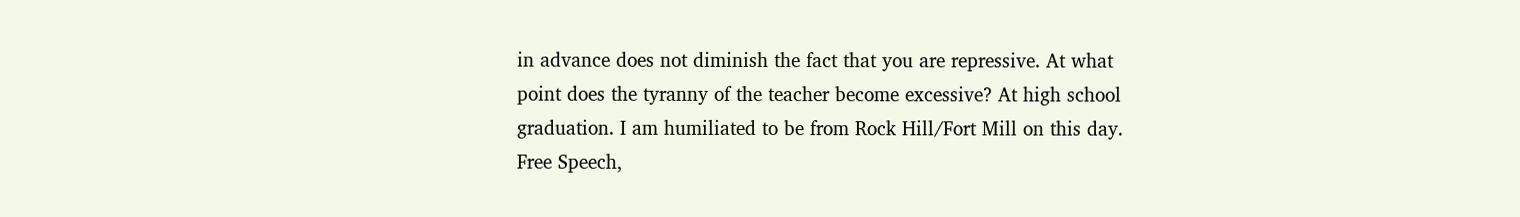in advance does not diminish the fact that you are repressive. At what point does the tyranny of the teacher become excessive? At high school graduation. I am humiliated to be from Rock Hill/Fort Mill on this day. Free Speech,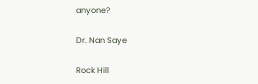anyone?

Dr. Nan Saye

Rock Hill